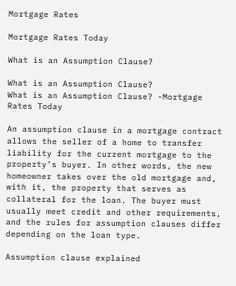Mortgage Rates

Mortgage Rates Today

What is an Assumption Clause?

What is an Assumption Clause?
What is an Assumption Clause? -Mortgage Rates Today

An assumption clause in a mortgage contract allows the seller of a home to transfer liability for the current mortgage to the property’s buyer. In other words, the new homeowner takes over the old mortgage and, with it, the property that serves as collateral for the loan. The buyer must usually meet credit and other requirements, and the rules for assumption clauses differ depending on the loan type.

Assumption clause explained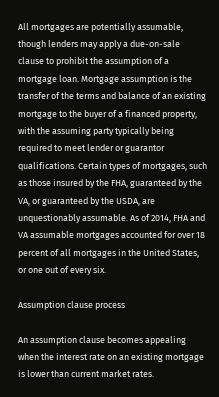All mortgages are potentially assumable, though lenders may apply a due-on-sale clause to prohibit the assumption of a mortgage loan. Mortgage assumption is the transfer of the terms and balance of an existing mortgage to the buyer of a financed property, with the assuming party typically being required to meet lender or guarantor qualifications. Certain types of mortgages, such as those insured by the FHA, guaranteed by the VA, or guaranteed by the USDA, are unquestionably assumable. As of 2014, FHA and VA assumable mortgages accounted for over 18 percent of all mortgages in the United States, or one out of every six.

Assumption clause process

An assumption clause becomes appealing when the interest rate on an existing mortgage is lower than current market rates.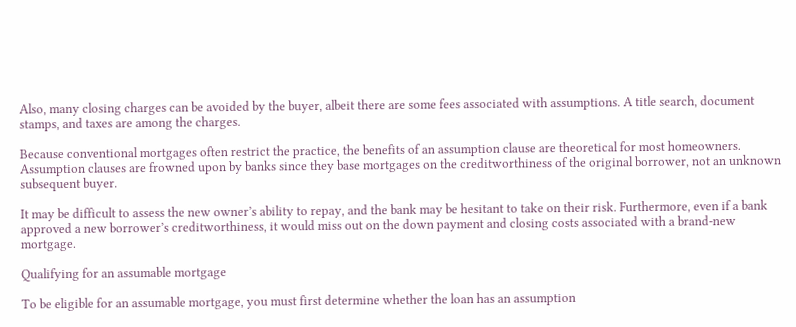Also, many closing charges can be avoided by the buyer, albeit there are some fees associated with assumptions. A title search, document stamps, and taxes are among the charges.

Because conventional mortgages often restrict the practice, the benefits of an assumption clause are theoretical for most homeowners. Assumption clauses are frowned upon by banks since they base mortgages on the creditworthiness of the original borrower, not an unknown subsequent buyer.

It may be difficult to assess the new owner’s ability to repay, and the bank may be hesitant to take on their risk. Furthermore, even if a bank approved a new borrower’s creditworthiness, it would miss out on the down payment and closing costs associated with a brand-new mortgage.

Qualifying for an assumable mortgage

To be eligible for an assumable mortgage, you must first determine whether the loan has an assumption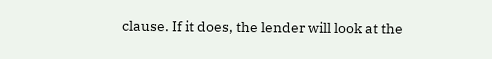clause. If it does, the lender will look at the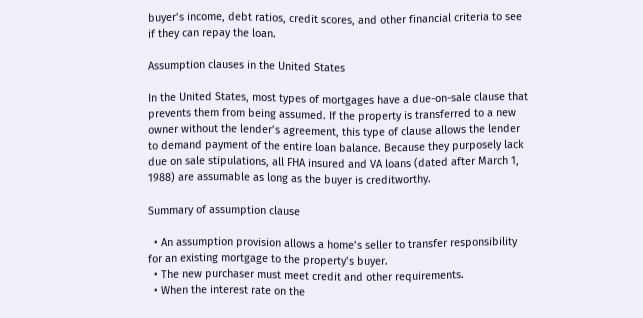buyer’s income, debt ratios, credit scores, and other financial criteria to see if they can repay the loan.

Assumption clauses in the United States

In the United States, most types of mortgages have a due-on-sale clause that prevents them from being assumed. If the property is transferred to a new owner without the lender’s agreement, this type of clause allows the lender to demand payment of the entire loan balance. Because they purposely lack due on sale stipulations, all FHA insured and VA loans (dated after March 1, 1988) are assumable as long as the buyer is creditworthy.

Summary of assumption clause

  • An assumption provision allows a home’s seller to transfer responsibility for an existing mortgage to the property’s buyer.
  • The new purchaser must meet credit and other requirements.
  • When the interest rate on the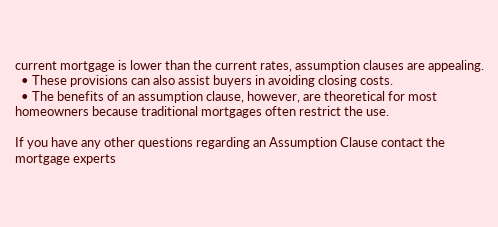current mortgage is lower than the current rates, assumption clauses are appealing.
  • These provisions can also assist buyers in avoiding closing costs.
  • The benefits of an assumption clause, however, are theoretical for most homeowners because traditional mortgages often restrict the use.

If you have any other questions regarding an Assumption Clause contact the mortgage experts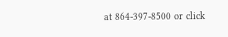at 864-397-8500 or click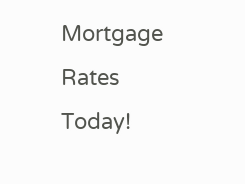Mortgage Rates Today!